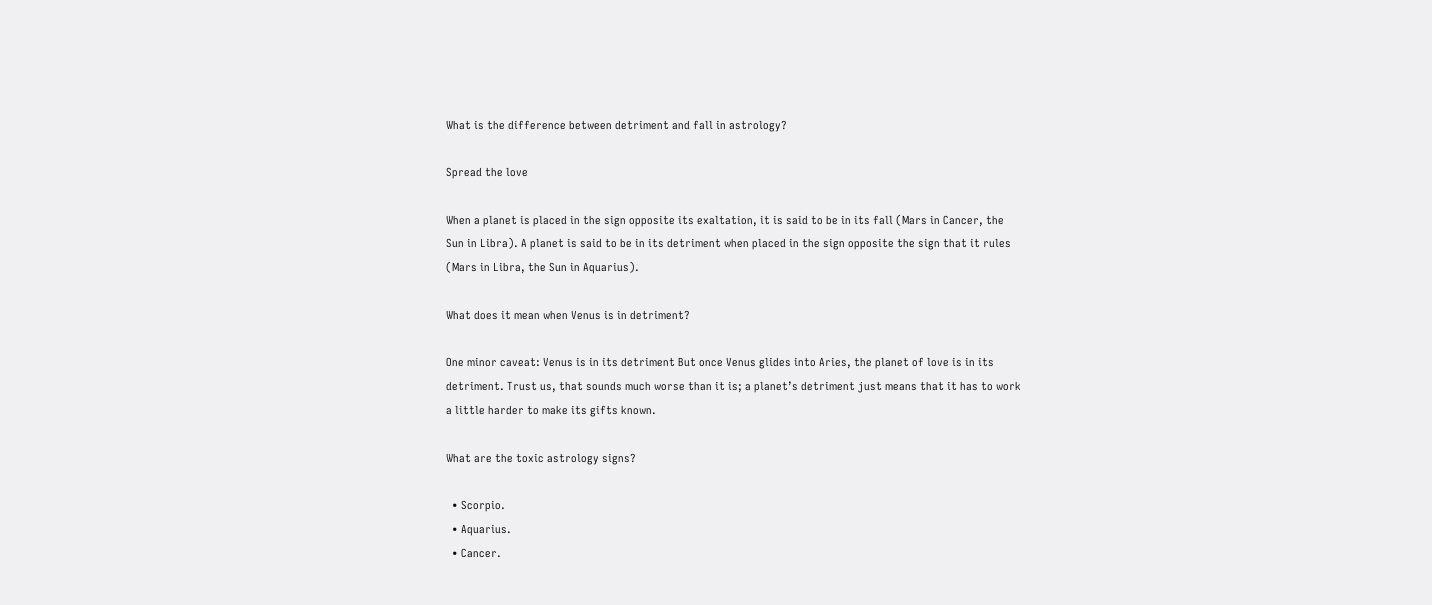What is the difference between detriment and fall in astrology?

Spread the love

When a planet is placed in the sign opposite its exaltation, it is said to be in its fall (Mars in Cancer, the Sun in Libra). A planet is said to be in its detriment when placed in the sign opposite the sign that it rules (Mars in Libra, the Sun in Aquarius).

What does it mean when Venus is in detriment?

One minor caveat: Venus is in its detriment But once Venus glides into Aries, the planet of love is in its detriment. Trust us, that sounds much worse than it is; a planet’s detriment just means that it has to work a little harder to make its gifts known.

What are the toxic astrology signs?

  • Scorpio.
  • Aquarius.
  • Cancer.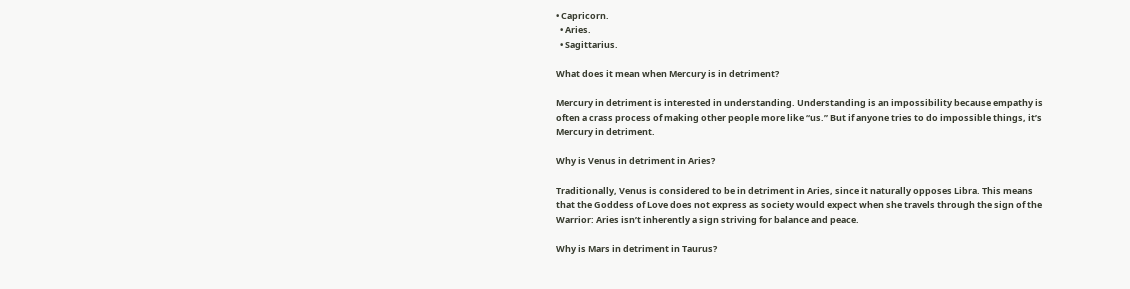• Capricorn.
  • Aries.
  • Sagittarius.

What does it mean when Mercury is in detriment?

Mercury in detriment is interested in understanding. Understanding is an impossibility because empathy is often a crass process of making other people more like “us.” But if anyone tries to do impossible things, it’s Mercury in detriment.

Why is Venus in detriment in Aries?

Traditionally, Venus is considered to be in detriment in Aries, since it naturally opposes Libra. This means that the Goddess of Love does not express as society would expect when she travels through the sign of the Warrior: Aries isn’t inherently a sign striving for balance and peace.

Why is Mars in detriment in Taurus?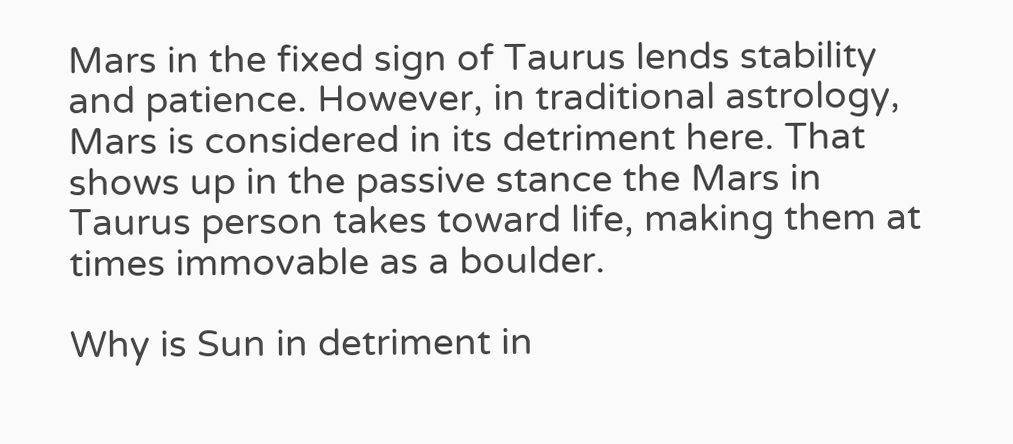Mars in the fixed sign of Taurus lends stability and patience. However, in traditional astrology, Mars is considered in its detriment here. That shows up in the passive stance the Mars in Taurus person takes toward life, making them at times immovable as a boulder.

Why is Sun in detriment in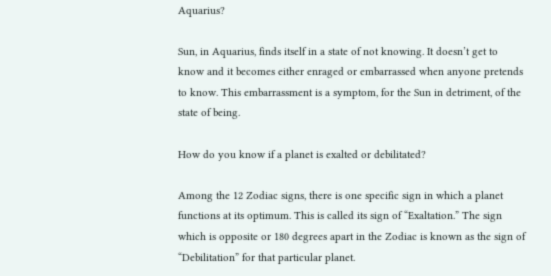Aquarius?

Sun, in Aquarius, finds itself in a state of not knowing. It doesn’t get to know and it becomes either enraged or embarrassed when anyone pretends to know. This embarrassment is a symptom, for the Sun in detriment, of the state of being.

How do you know if a planet is exalted or debilitated?

Among the 12 Zodiac signs, there is one specific sign in which a planet functions at its optimum. This is called its sign of “Exaltation.” The sign which is opposite or 180 degrees apart in the Zodiac is known as the sign of “Debilitation” for that particular planet.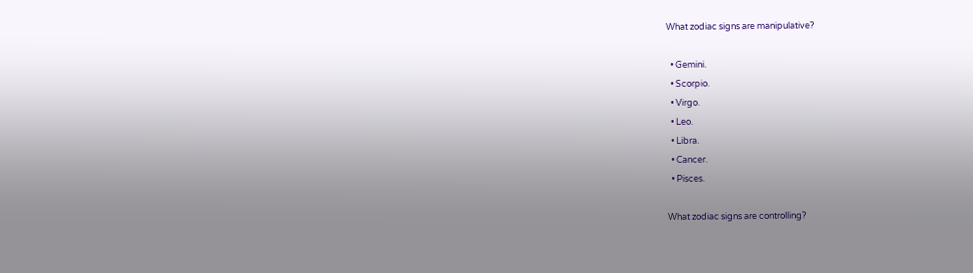What zodiac signs are manipulative?

  • Gemini.
  • Scorpio.
  • Virgo.
  • Leo.
  • Libra.
  • Cancer.
  • Pisces.

What zodiac signs are controlling?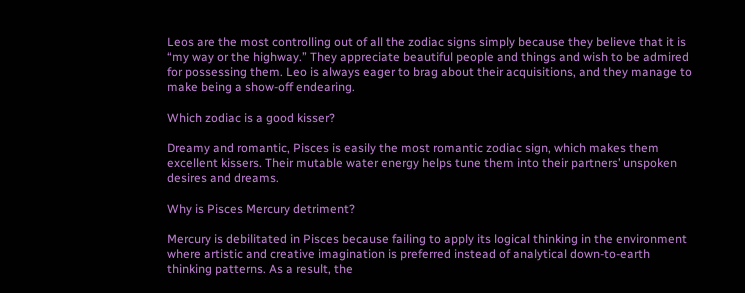Leos are the most controlling out of all the zodiac signs simply because they believe that it is “my way or the highway.” They appreciate beautiful people and things and wish to be admired for possessing them. Leo is always eager to brag about their acquisitions, and they manage to make being a show-off endearing.

Which zodiac is a good kisser?

Dreamy and romantic, Pisces is easily the most romantic zodiac sign, which makes them excellent kissers. Their mutable water energy helps tune them into their partners’ unspoken desires and dreams.

Why is Pisces Mercury detriment?

Mercury is debilitated in Pisces because failing to apply its logical thinking in the environment where artistic and creative imagination is preferred instead of analytical down-to-earth thinking patterns. As a result, the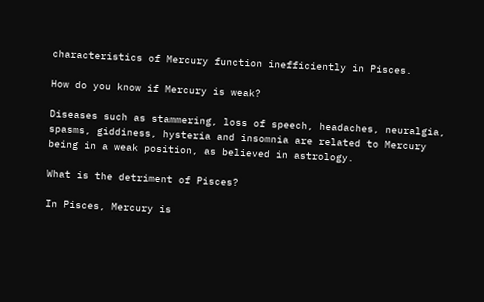characteristics of Mercury function inefficiently in Pisces.

How do you know if Mercury is weak?

Diseases such as stammering, loss of speech, headaches, neuralgia, spasms, giddiness, hysteria and insomnia are related to Mercury being in a weak position, as believed in astrology.

What is the detriment of Pisces?

In Pisces, Mercury is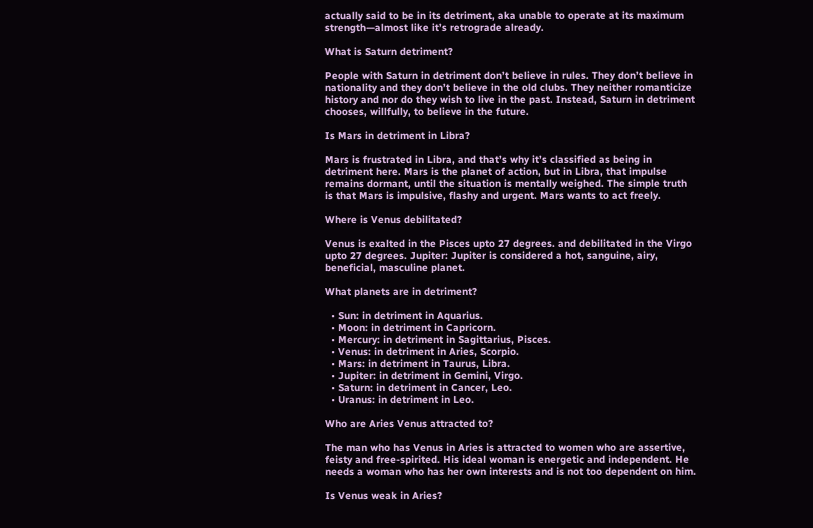actually said to be in its detriment, aka unable to operate at its maximum strength—almost like it’s retrograde already.

What is Saturn detriment?

People with Saturn in detriment don’t believe in rules. They don’t believe in nationality and they don’t believe in the old clubs. They neither romanticize history and nor do they wish to live in the past. Instead, Saturn in detriment chooses, willfully, to believe in the future.

Is Mars in detriment in Libra?

Mars is frustrated in Libra, and that’s why it’s classified as being in detriment here. Mars is the planet of action, but in Libra, that impulse remains dormant, until the situation is mentally weighed. The simple truth is that Mars is impulsive, flashy and urgent. Mars wants to act freely.

Where is Venus debilitated?

Venus is exalted in the Pisces upto 27 degrees. and debilitated in the Virgo upto 27 degrees. Jupiter: Jupiter is considered a hot, sanguine, airy, beneficial, masculine planet.

What planets are in detriment?

  • Sun: in detriment in Aquarius.
  • Moon: in detriment in Capricorn.
  • Mercury: in detriment in Sagittarius, Pisces.
  • Venus: in detriment in Aries, Scorpio.
  • Mars: in detriment in Taurus, Libra.
  • Jupiter: in detriment in Gemini, Virgo.
  • Saturn: in detriment in Cancer, Leo.
  • Uranus: in detriment in Leo.

Who are Aries Venus attracted to?

The man who has Venus in Aries is attracted to women who are assertive, feisty and free-spirited. His ideal woman is energetic and independent. He needs a woman who has her own interests and is not too dependent on him.

Is Venus weak in Aries?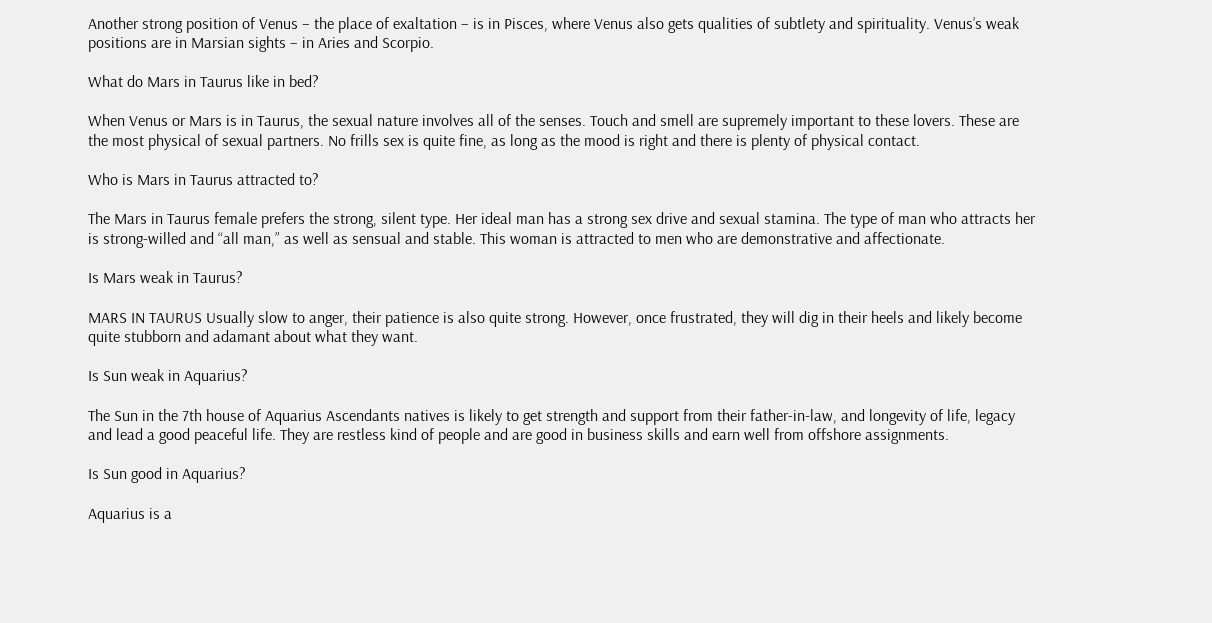Another strong position of Venus – the place of exaltation – is in Pisces, where Venus also gets qualities of subtlety and spirituality. Venus’s weak positions are in Marsian sights – in Aries and Scorpio.

What do Mars in Taurus like in bed?

When Venus or Mars is in Taurus, the sexual nature involves all of the senses. Touch and smell are supremely important to these lovers. These are the most physical of sexual partners. No frills sex is quite fine, as long as the mood is right and there is plenty of physical contact.

Who is Mars in Taurus attracted to?

The Mars in Taurus female prefers the strong, silent type. Her ideal man has a strong sex drive and sexual stamina. The type of man who attracts her is strong-willed and “all man,” as well as sensual and stable. This woman is attracted to men who are demonstrative and affectionate.

Is Mars weak in Taurus?

MARS IN TAURUS Usually slow to anger, their patience is also quite strong. However, once frustrated, they will dig in their heels and likely become quite stubborn and adamant about what they want.

Is Sun weak in Aquarius?

The Sun in the 7th house of Aquarius Ascendants natives is likely to get strength and support from their father-in-law, and longevity of life, legacy and lead a good peaceful life. They are restless kind of people and are good in business skills and earn well from offshore assignments.

Is Sun good in Aquarius?

Aquarius is a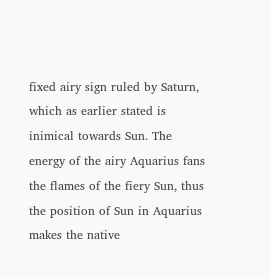fixed airy sign ruled by Saturn, which as earlier stated is inimical towards Sun. The energy of the airy Aquarius fans the flames of the fiery Sun, thus the position of Sun in Aquarius makes the native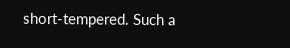short-tempered. Such a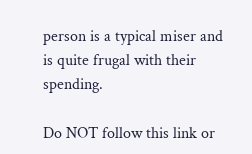person is a typical miser and is quite frugal with their spending.

Do NOT follow this link or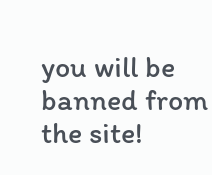you will be banned from the site!